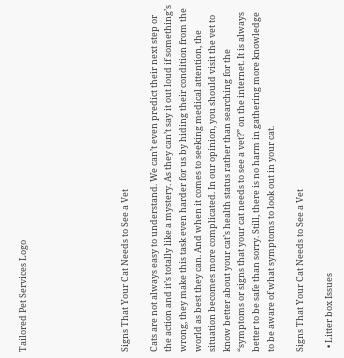Tailored Pet Services Logo






Signs That Your Cat Needs to See a Vet

Cats are not always easy to understand. We can’t even predict their next step or the action and it’s totally like a mystery. As they can’t say it out loud if something’s wrong, they make this task even harder for us by hiding their condition from the world as best they can. And when it comes to seeking medical attention, the situation becomes more complicated. In our opinion, you should visit the vet to know better about your cat’s health status rather than searching for the “symptoms or signs that your cat needs to see a vet?” on the internet. It is always better to be safe than sorry. Still, there is no harm in gathering more knowledge to be aware of what symptoms to look out in your cat.

Signs That Your Cat Needs to See a Vet

  • Litter box Issues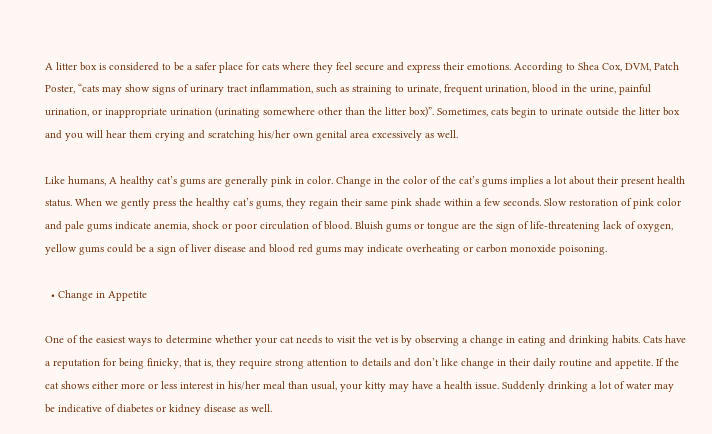A litter box is considered to be a safer place for cats where they feel secure and express their emotions. According to Shea Cox, DVM, Patch Poster, “cats may show signs of urinary tract inflammation, such as straining to urinate, frequent urination, blood in the urine, painful urination, or inappropriate urination (urinating somewhere other than the litter box)”. Sometimes, cats begin to urinate outside the litter box and you will hear them crying and scratching his/her own genital area excessively as well.

Like humans, A healthy cat’s gums are generally pink in color. Change in the color of the cat’s gums implies a lot about their present health status. When we gently press the healthy cat’s gums, they regain their same pink shade within a few seconds. Slow restoration of pink color and pale gums indicate anemia, shock or poor circulation of blood. Bluish gums or tongue are the sign of life-threatening lack of oxygen, yellow gums could be a sign of liver disease and blood red gums may indicate overheating or carbon monoxide poisoning.

  • Change in Appetite

One of the easiest ways to determine whether your cat needs to visit the vet is by observing a change in eating and drinking habits. Cats have a reputation for being finicky, that is, they require strong attention to details and don’t like change in their daily routine and appetite. If the cat shows either more or less interest in his/her meal than usual, your kitty may have a health issue. Suddenly drinking a lot of water may be indicative of diabetes or kidney disease as well.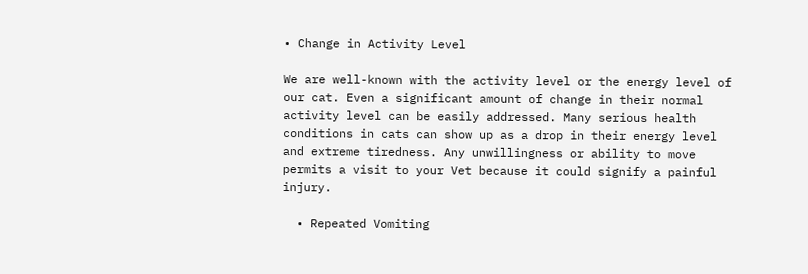• Change in Activity Level

We are well-known with the activity level or the energy level of our cat. Even a significant amount of change in their normal activity level can be easily addressed. Many serious health conditions in cats can show up as a drop in their energy level and extreme tiredness. Any unwillingness or ability to move permits a visit to your Vet because it could signify a painful injury.

  • Repeated Vomiting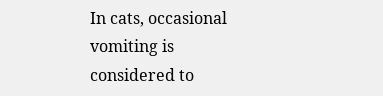In cats, occasional vomiting is considered to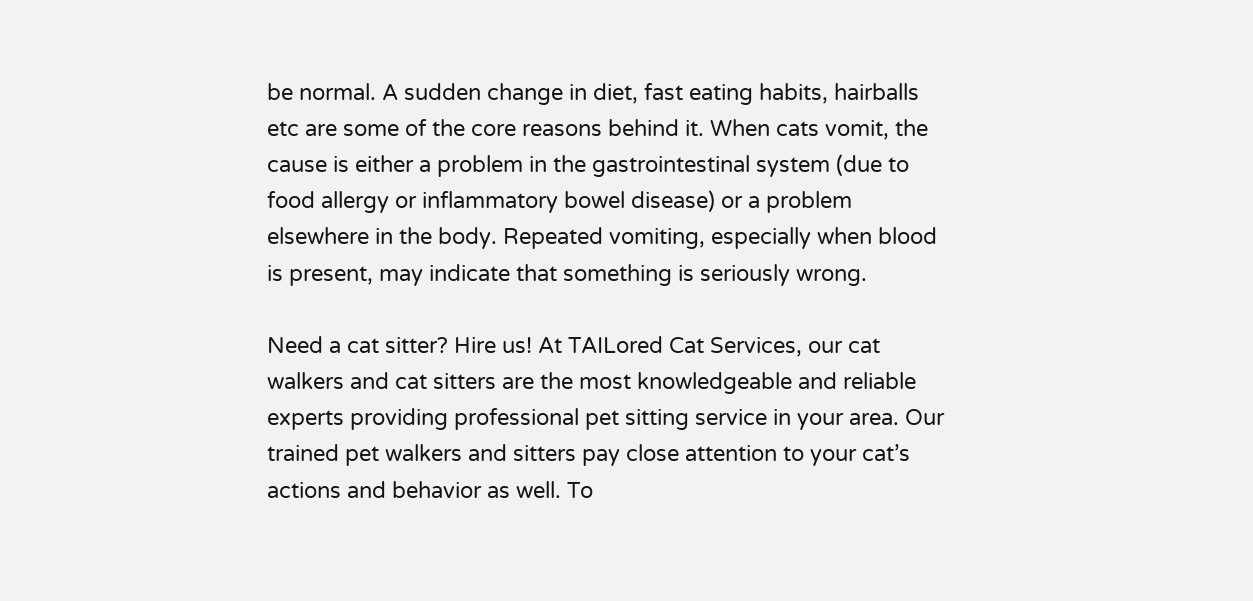be normal. A sudden change in diet, fast eating habits, hairballs etc are some of the core reasons behind it. When cats vomit, the cause is either a problem in the gastrointestinal system (due to food allergy or inflammatory bowel disease) or a problem elsewhere in the body. Repeated vomiting, especially when blood is present, may indicate that something is seriously wrong.

Need a cat sitter? Hire us! At TAILored Cat Services, our cat walkers and cat sitters are the most knowledgeable and reliable experts providing professional pet sitting service in your area. Our trained pet walkers and sitters pay close attention to your cat’s actions and behavior as well. To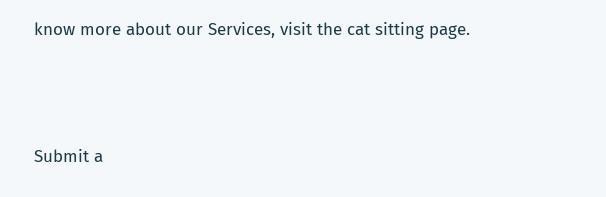know more about our Services, visit the cat sitting page.



Submit a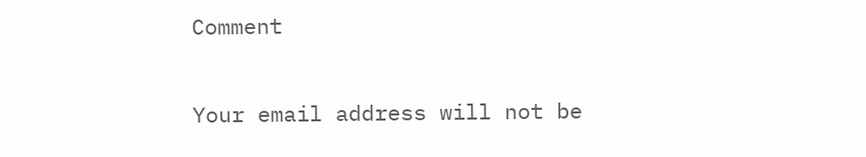Comment

Your email address will not be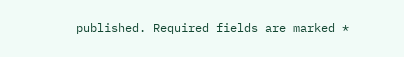published. Required fields are marked *